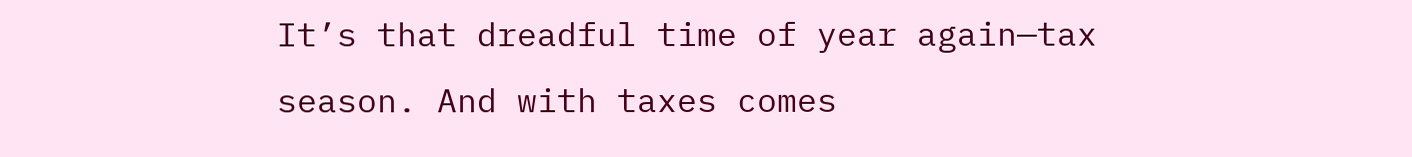It’s that dreadful time of year again—tax season. And with taxes comes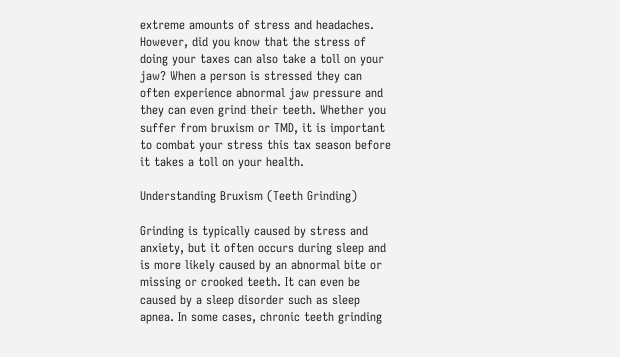extreme amounts of stress and headaches. However, did you know that the stress of doing your taxes can also take a toll on your jaw? When a person is stressed they can often experience abnormal jaw pressure and they can even grind their teeth. Whether you suffer from bruxism or TMD, it is important to combat your stress this tax season before it takes a toll on your health.

Understanding Bruxism (Teeth Grinding)

Grinding is typically caused by stress and anxiety, but it often occurs during sleep and is more likely caused by an abnormal bite or missing or crooked teeth. It can even be caused by a sleep disorder such as sleep apnea. In some cases, chronic teeth grinding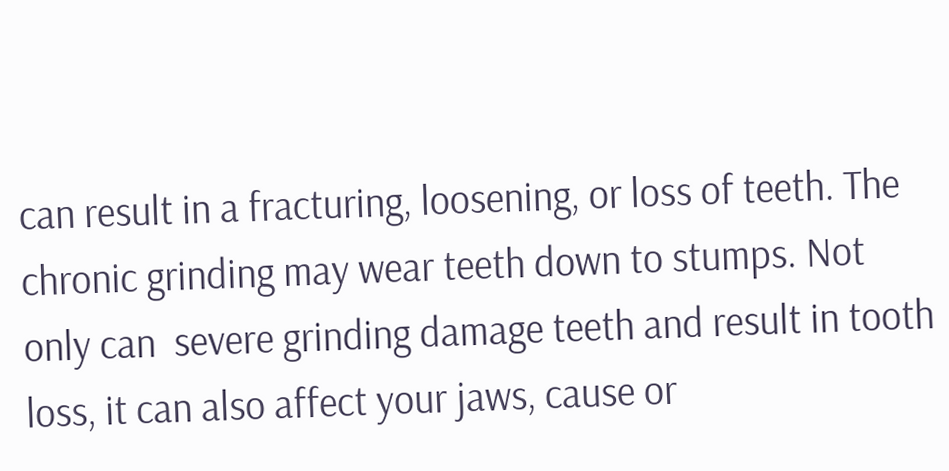can result in a fracturing, loosening, or loss of teeth. The chronic grinding may wear teeth down to stumps. Not only can  severe grinding damage teeth and result in tooth loss, it can also affect your jaws, cause or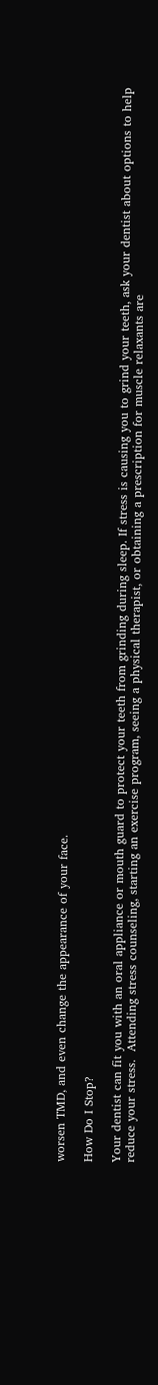worsen TMD, and even change the appearance of your face.

How Do I Stop?

Your dentist can fit you with an oral appliance or mouth guard to protect your teeth from grinding during sleep. If stress is causing you to grind your teeth, ask your dentist about options to help reduce your stress.  Attending stress counseling, starting an exercise program, seeing a physical therapist, or obtaining a prescription for muscle relaxants are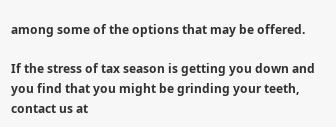among some of the options that may be offered.

If the stress of tax season is getting you down and you find that you might be grinding your teeth, contact us at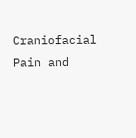Craniofacial Pain and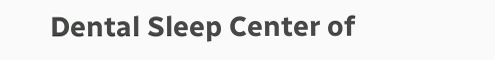Dental Sleep Center of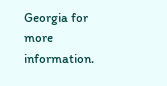Georgia for more information.